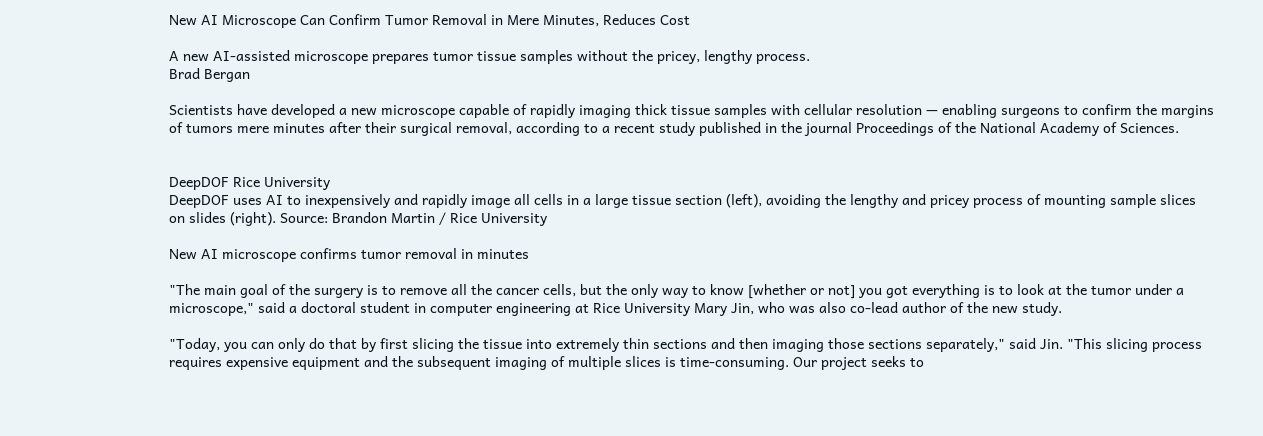New AI Microscope Can Confirm Tumor Removal in Mere Minutes, Reduces Cost

A new AI-assisted microscope prepares tumor tissue samples without the pricey, lengthy process.
Brad Bergan

Scientists have developed a new microscope capable of rapidly imaging thick tissue samples with cellular resolution — enabling surgeons to confirm the margins of tumors mere minutes after their surgical removal, according to a recent study published in the journal Proceedings of the National Academy of Sciences.


DeepDOF Rice University
DeepDOF uses AI to inexpensively and rapidly image all cells in a large tissue section (left), avoiding the lengthy and pricey process of mounting sample slices on slides (right). Source: Brandon Martin / Rice University

New AI microscope confirms tumor removal in minutes

"The main goal of the surgery is to remove all the cancer cells, but the only way to know [whether or not] you got everything is to look at the tumor under a microscope," said a doctoral student in computer engineering at Rice University Mary Jin, who was also co-lead author of the new study.

"Today, you can only do that by first slicing the tissue into extremely thin sections and then imaging those sections separately," said Jin. "This slicing process requires expensive equipment and the subsequent imaging of multiple slices is time-consuming. Our project seeks to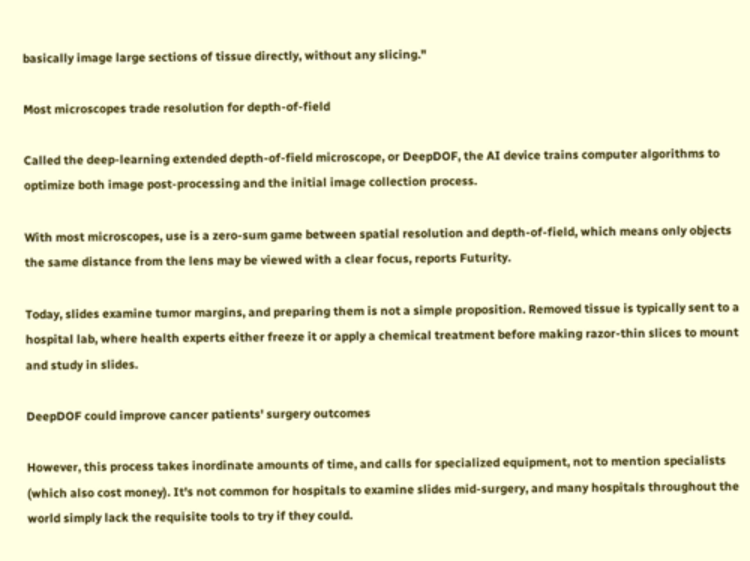basically image large sections of tissue directly, without any slicing."

Most microscopes trade resolution for depth-of-field

Called the deep-learning extended depth-of-field microscope, or DeepDOF, the AI device trains computer algorithms to optimize both image post-processing and the initial image collection process.

With most microscopes, use is a zero-sum game between spatial resolution and depth-of-field, which means only objects the same distance from the lens may be viewed with a clear focus, reports Futurity.

Today, slides examine tumor margins, and preparing them is not a simple proposition. Removed tissue is typically sent to a hospital lab, where health experts either freeze it or apply a chemical treatment before making razor-thin slices to mount and study in slides.

DeepDOF could improve cancer patients' surgery outcomes

However, this process takes inordinate amounts of time, and calls for specialized equipment, not to mention specialists (which also cost money). It's not common for hospitals to examine slides mid-surgery, and many hospitals throughout the world simply lack the requisite tools to try if they could.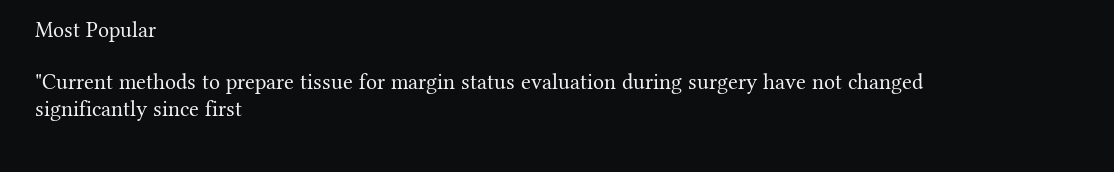Most Popular

"Current methods to prepare tissue for margin status evaluation during surgery have not changed significantly since first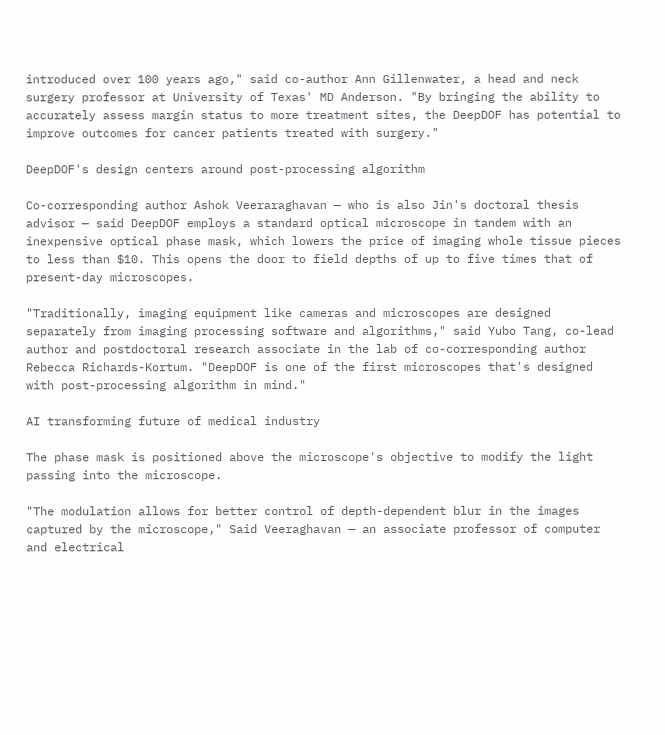introduced over 100 years ago," said co-author Ann Gillenwater, a head and neck surgery professor at University of Texas' MD Anderson. "By bringing the ability to accurately assess margin status to more treatment sites, the DeepDOF has potential to improve outcomes for cancer patients treated with surgery."

DeepDOF's design centers around post-processing algorithm

Co-corresponding author Ashok Veeraraghavan — who is also Jin's doctoral thesis advisor — said DeepDOF employs a standard optical microscope in tandem with an inexpensive optical phase mask, which lowers the price of imaging whole tissue pieces to less than $10. This opens the door to field depths of up to five times that of present-day microscopes.

"Traditionally, imaging equipment like cameras and microscopes are designed separately from imaging processing software and algorithms," said Yubo Tang, co-lead author and postdoctoral research associate in the lab of co-corresponding author Rebecca Richards-Kortum. "DeepDOF is one of the first microscopes that's designed with post-processing algorithm in mind."

AI transforming future of medical industry

The phase mask is positioned above the microscope's objective to modify the light passing into the microscope.

"The modulation allows for better control of depth-dependent blur in the images captured by the microscope," Said Veeraghavan — an associate professor of computer and electrical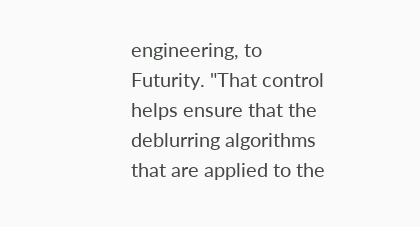engineering, to Futurity. "That control helps ensure that the deblurring algorithms that are applied to the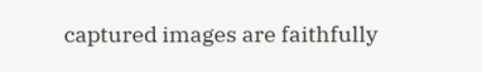captured images are faithfully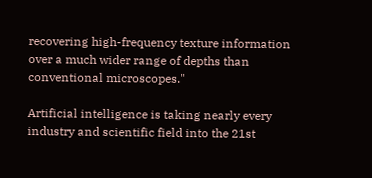recovering high-frequency texture information over a much wider range of depths than conventional microscopes."

Artificial intelligence is taking nearly every industry and scientific field into the 21st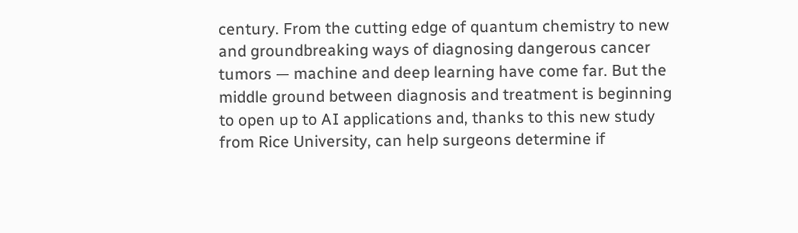century. From the cutting edge of quantum chemistry to new and groundbreaking ways of diagnosing dangerous cancer tumors — machine and deep learning have come far. But the middle ground between diagnosis and treatment is beginning to open up to AI applications and, thanks to this new study from Rice University, can help surgeons determine if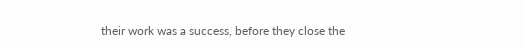their work was a success, before they close the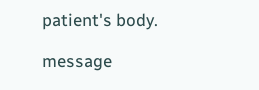patient's body.

message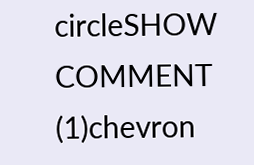circleSHOW COMMENT (1)chevron